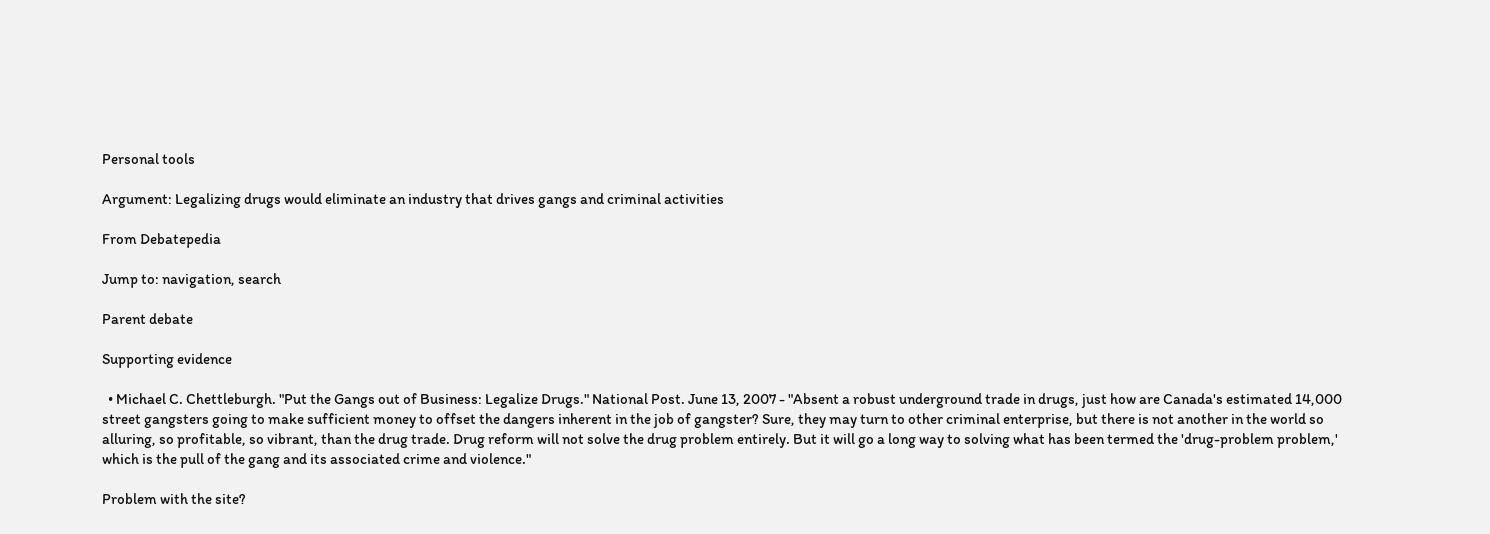Personal tools

Argument: Legalizing drugs would eliminate an industry that drives gangs and criminal activities

From Debatepedia

Jump to: navigation, search

Parent debate

Supporting evidence

  • Michael C. Chettleburgh. "Put the Gangs out of Business: Legalize Drugs." National Post. June 13, 2007 - "Absent a robust underground trade in drugs, just how are Canada's estimated 14,000 street gangsters going to make sufficient money to offset the dangers inherent in the job of gangster? Sure, they may turn to other criminal enterprise, but there is not another in the world so alluring, so profitable, so vibrant, than the drug trade. Drug reform will not solve the drug problem entirely. But it will go a long way to solving what has been termed the 'drug-problem problem,' which is the pull of the gang and its associated crime and violence."

Problem with the site?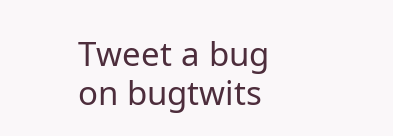Tweet a bug on bugtwits